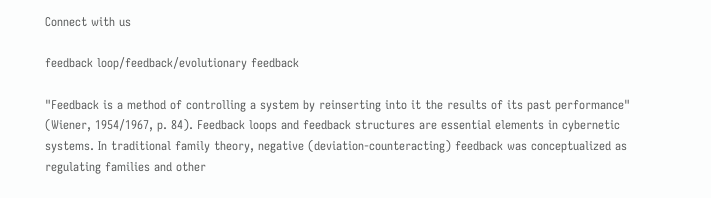Connect with us

feedback loop/feedback/evolutionary feedback

"Feedback is a method of controlling a system by reinserting into it the results of its past performance" (Wiener, 1954/1967, p. 84). Feedback loops and feedback structures are essential elements in cybernetic systems. In traditional family theory, negative (deviation-counteracting) feedback was conceptualized as regulating families and other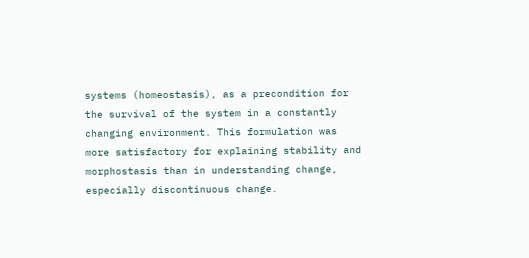systems (homeostasis), as a precondition for the survival of the system in a constantly changing environment. This formulation was more satisfactory for explaining stability and morphostasis than in understanding change, especially discontinuous change.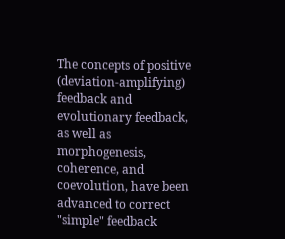The concepts of positive (deviation-amplifying) feedback and evolutionary feedback, as well as morphogenesis, coherence, and coevolution, have been advanced to correct "simple" feedback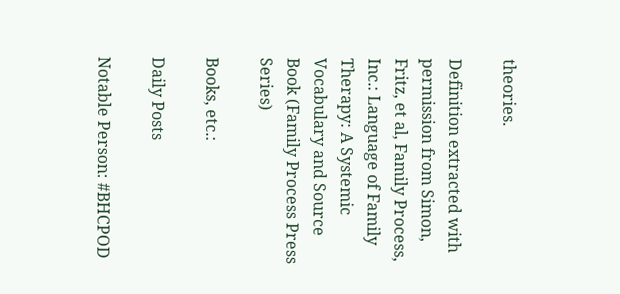theories.

Definition extracted with permission from Simon, Fritz, et al, Family Process, Inc.: Language of Family Therapy: A Systemic Vocabulary and Source Book (Family Process Press Series)

Books, etc.:

Daily Posts

Notable Person: #BHCPOD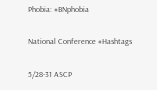Phobia: #BNphobia

National Conference #Hashtags

5/28-31 ASCP